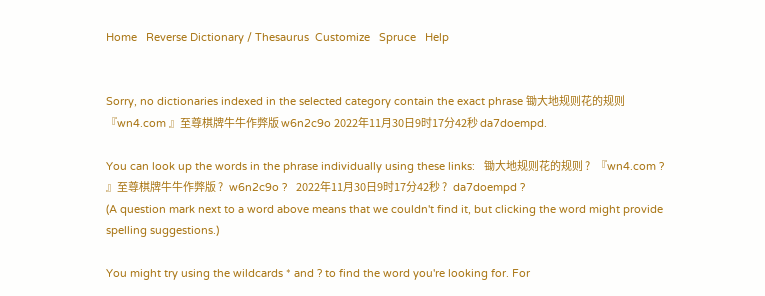Home   Reverse Dictionary / Thesaurus  Customize   Spruce   Help


Sorry, no dictionaries indexed in the selected category contain the exact phrase 锄大地规则花的规则 『wn4.com 』至尊棋牌牛牛作弊版 w6n2c9o 2022年11月30日9时17分42秒 da7doempd.

You can look up the words in the phrase individually using these links:   锄大地规则花的规则 ?   『wn4.com ?   』至尊棋牌牛牛作弊版 ?   w6n2c9o ?   2022年11月30日9时17分42秒 ?   da7doempd ?
(A question mark next to a word above means that we couldn't find it, but clicking the word might provide spelling suggestions.)

You might try using the wildcards * and ? to find the word you're looking for. For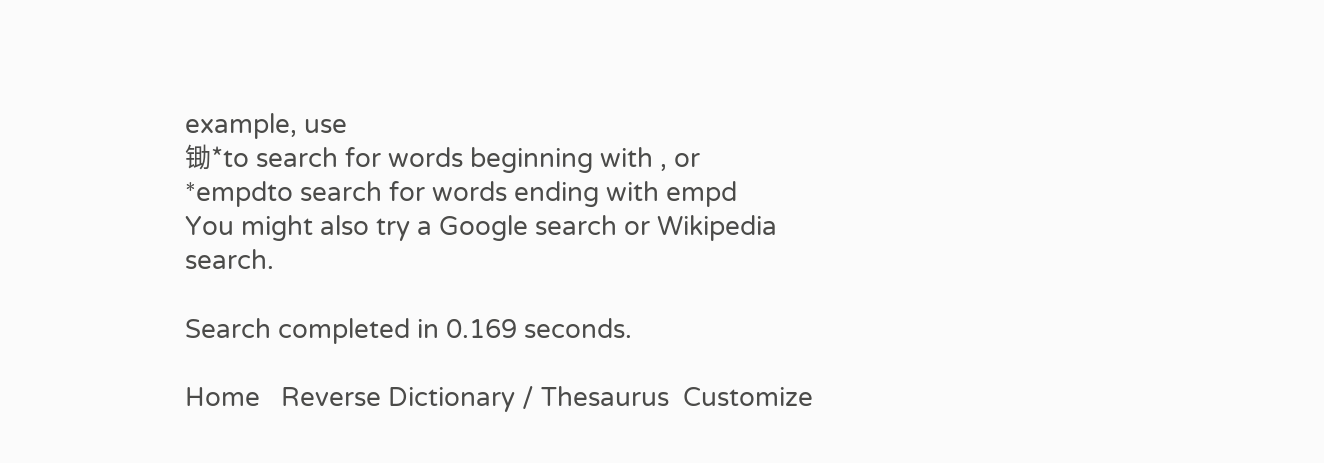example, use
锄*to search for words beginning with , or
*empdto search for words ending with empd
You might also try a Google search or Wikipedia search.

Search completed in 0.169 seconds.

Home   Reverse Dictionary / Thesaurus  Customize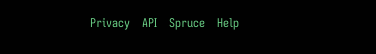Privacy   API   Spruce   Help